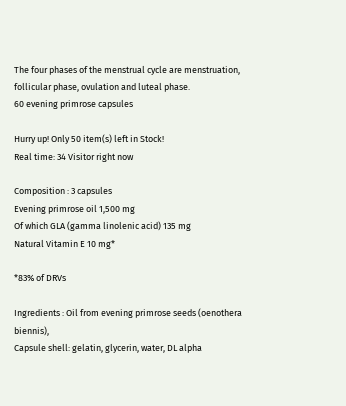The four phases of the menstrual cycle are menstruation, follicular phase, ovulation and luteal phase.
60 evening primrose capsules

Hurry up! Only 50 item(s) left in Stock!
Real time: 34 Visitor right now

Composition : 3 capsules
Evening primrose oil 1,500 mg
Of which GLA (gamma linolenic acid) 135 mg
Natural Vitamin E 10 mg*

*83% of DRVs

Ingredients : Oil from evening primrose seeds (oenothera biennis),
Capsule shell: gelatin, glycerin, water, DL alpha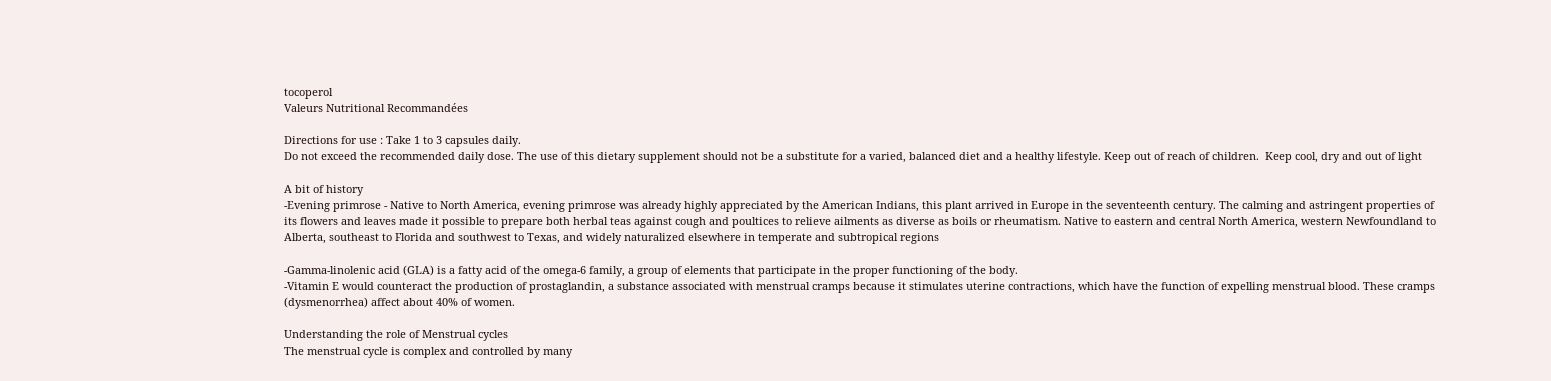tocoperol
Valeurs Nutritional Recommandées

Directions for use : Take 1 to 3 capsules daily.
Do not exceed the recommended daily dose. The use of this dietary supplement should not be a substitute for a varied, balanced diet and a healthy lifestyle. Keep out of reach of children.  Keep cool, dry and out of light

A bit of history
-Evening primrose - Native to North America, evening primrose was already highly appreciated by the American Indians, this plant arrived in Europe in the seventeenth century. The calming and astringent properties of its flowers and leaves made it possible to prepare both herbal teas against cough and poultices to relieve ailments as diverse as boils or rheumatism. Native to eastern and central North America, western Newfoundland to Alberta, southeast to Florida and southwest to Texas, and widely naturalized elsewhere in temperate and subtropical regions

-Gamma-linolenic acid (GLA) is a fatty acid of the omega-6 family, a group of elements that participate in the proper functioning of the body.
-Vitamin E would counteract the production of prostaglandin, a substance associated with menstrual cramps because it stimulates uterine contractions, which have the function of expelling menstrual blood. These cramps (dysmenorrhea) affect about 40% of women.

Understanding the role of Menstrual cycles
The menstrual cycle is complex and controlled by many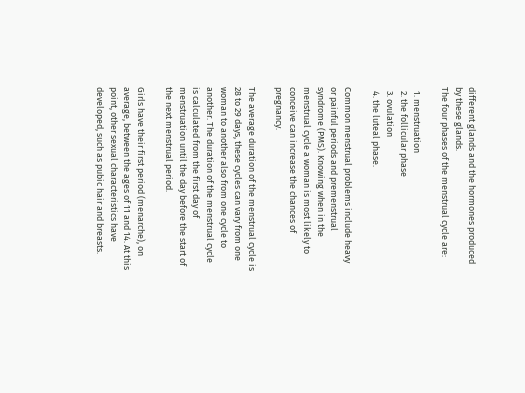different glands and the hormones produced by these glands.
The four phases of the menstrual cycle are:

  1. menstruation
  2. the follicular phase
  3. ovulation
  4. the luteal phase.

Common menstrual problems include heavy or painful periods and premenstrual syndrome (PMS). Knowing when in the menstrual cycle a woman is most likely to conceive can increase the chances of pregnancy.

The average duration of the menstrual cycle is 28 to 29 days, these cycles can vary from one woman to another also from one cycle to another. The duration of the menstrual cycle is calculated from the first day of menstruation until the day before the start of the next menstrual period.

Girls have their first period (menarche), on average, between the ages of 11 and 14. At this point, other sexual characteristics have developed, such as pubic hair and breasts.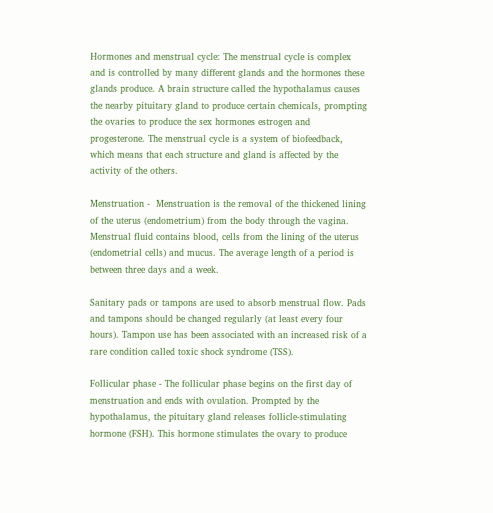Hormones and menstrual cycle: The menstrual cycle is complex and is controlled by many different glands and the hormones these glands produce. A brain structure called the hypothalamus causes the nearby pituitary gland to produce certain chemicals, prompting the ovaries to produce the sex hormones estrogen and progesterone. The menstrual cycle is a system of biofeedback, which means that each structure and gland is affected by the activity of the others.

Menstruation -  Menstruation is the removal of the thickened lining of the uterus (endometrium) from the body through the vagina. Menstrual fluid contains blood, cells from the lining of the uterus (endometrial cells) and mucus. The average length of a period is between three days and a week.

Sanitary pads or tampons are used to absorb menstrual flow. Pads and tampons should be changed regularly (at least every four hours). Tampon use has been associated with an increased risk of a rare condition called toxic shock syndrome (TSS).

Follicular phase - The follicular phase begins on the first day of menstruation and ends with ovulation. Prompted by the hypothalamus, the pituitary gland releases follicle-stimulating hormone (FSH). This hormone stimulates the ovary to produce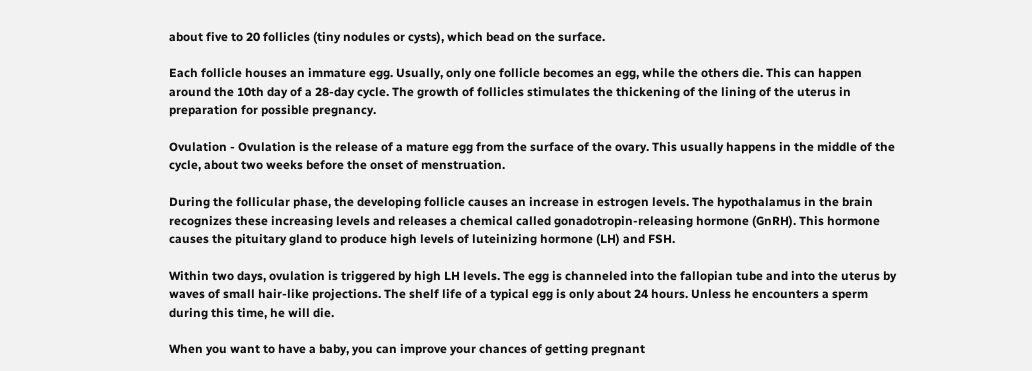about five to 20 follicles (tiny nodules or cysts), which bead on the surface.

Each follicle houses an immature egg. Usually, only one follicle becomes an egg, while the others die. This can happen around the 10th day of a 28-day cycle. The growth of follicles stimulates the thickening of the lining of the uterus in preparation for possible pregnancy.

Ovulation - Ovulation is the release of a mature egg from the surface of the ovary. This usually happens in the middle of the cycle, about two weeks before the onset of menstruation.

During the follicular phase, the developing follicle causes an increase in estrogen levels. The hypothalamus in the brain recognizes these increasing levels and releases a chemical called gonadotropin-releasing hormone (GnRH). This hormone causes the pituitary gland to produce high levels of luteinizing hormone (LH) and FSH.

Within two days, ovulation is triggered by high LH levels. The egg is channeled into the fallopian tube and into the uterus by waves of small hair-like projections. The shelf life of a typical egg is only about 24 hours. Unless he encounters a sperm during this time, he will die.

When you want to have a baby, you can improve your chances of getting pregnant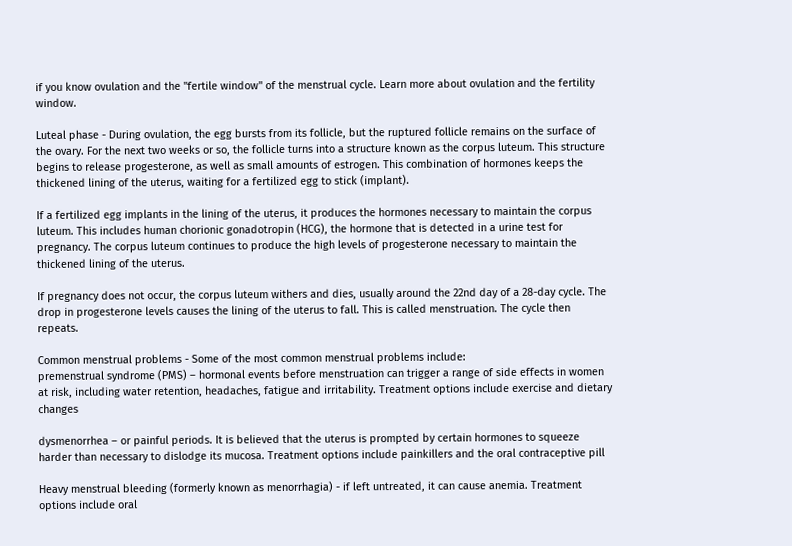if you know ovulation and the "fertile window" of the menstrual cycle. Learn more about ovulation and the fertility window.

Luteal phase - During ovulation, the egg bursts from its follicle, but the ruptured follicle remains on the surface of the ovary. For the next two weeks or so, the follicle turns into a structure known as the corpus luteum. This structure begins to release progesterone, as well as small amounts of estrogen. This combination of hormones keeps the thickened lining of the uterus, waiting for a fertilized egg to stick (implant).

If a fertilized egg implants in the lining of the uterus, it produces the hormones necessary to maintain the corpus luteum. This includes human chorionic gonadotropin (HCG), the hormone that is detected in a urine test for pregnancy. The corpus luteum continues to produce the high levels of progesterone necessary to maintain the thickened lining of the uterus.

If pregnancy does not occur, the corpus luteum withers and dies, usually around the 22nd day of a 28-day cycle. The drop in progesterone levels causes the lining of the uterus to fall. This is called menstruation. The cycle then repeats.

Common menstrual problems - Some of the most common menstrual problems include:
premenstrual syndrome (PMS) – hormonal events before menstruation can trigger a range of side effects in women at risk, including water retention, headaches, fatigue and irritability. Treatment options include exercise and dietary changes

dysmenorrhea – or painful periods. It is believed that the uterus is prompted by certain hormones to squeeze harder than necessary to dislodge its mucosa. Treatment options include painkillers and the oral contraceptive pill

Heavy menstrual bleeding (formerly known as menorrhagia) - if left untreated, it can cause anemia. Treatment options include oral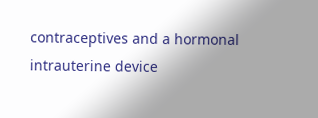contraceptives and a hormonal intrauterine device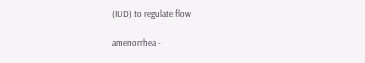(IUD) to regulate flow

amenorrhea -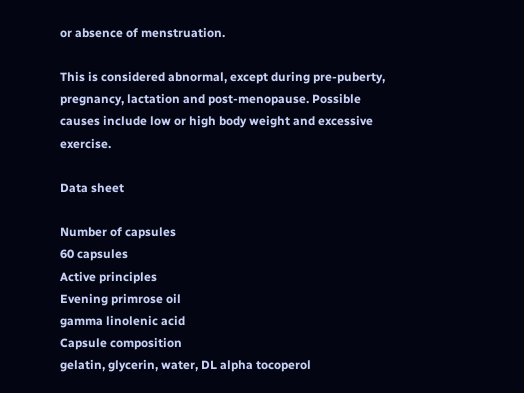or absence of menstruation.

This is considered abnormal, except during pre-puberty, pregnancy, lactation and post-menopause. Possible causes include low or high body weight and excessive exercise.

Data sheet

Number of capsules
60 capsules
Active principles
Evening primrose oil
gamma linolenic acid
Capsule composition
gelatin, glycerin, water, DL alpha tocoperol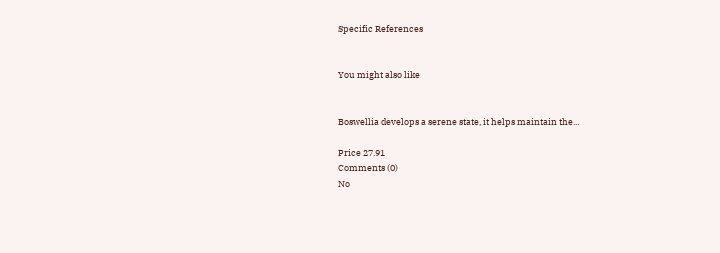Specific References


You might also like


Boswellia develops a serene state, it helps maintain the...

Price 27.91
Comments (0)
No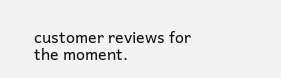customer reviews for the moment.